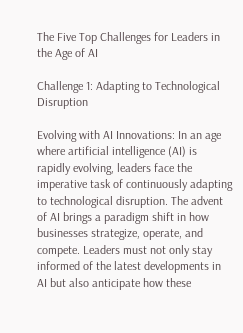The Five Top Challenges for Leaders in the Age of AI

Challenge 1: Adapting to Technological Disruption

Evolving with AI Innovations: In an age where artificial intelligence (AI) is rapidly evolving, leaders face the imperative task of continuously adapting to technological disruption. The advent of AI brings a paradigm shift in how businesses strategize, operate, and compete. Leaders must not only stay informed of the latest developments in AI but also anticipate how these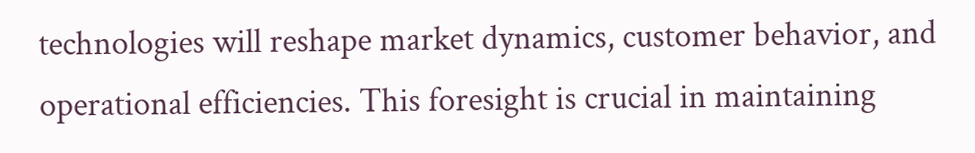technologies will reshape market dynamics, customer behavior, and operational efficiencies. This foresight is crucial in maintaining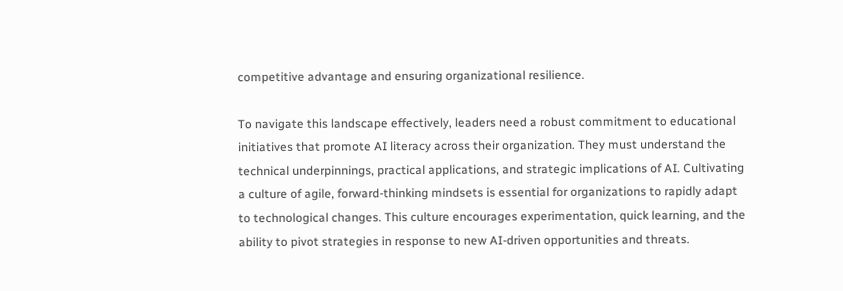competitive advantage and ensuring organizational resilience.

To navigate this landscape effectively, leaders need a robust commitment to educational initiatives that promote AI literacy across their organization. They must understand the technical underpinnings, practical applications, and strategic implications of AI. Cultivating a culture of agile, forward-thinking mindsets is essential for organizations to rapidly adapt to technological changes. This culture encourages experimentation, quick learning, and the ability to pivot strategies in response to new AI-driven opportunities and threats.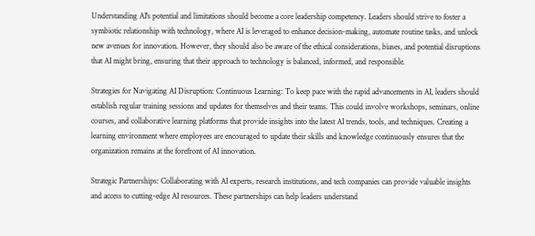Understanding AI's potential and limitations should become a core leadership competency. Leaders should strive to foster a symbiotic relationship with technology, where AI is leveraged to enhance decision-making, automate routine tasks, and unlock new avenues for innovation. However, they should also be aware of the ethical considerations, biases, and potential disruptions that AI might bring, ensuring that their approach to technology is balanced, informed, and responsible.

Strategies for Navigating AI Disruption: Continuous Learning: To keep pace with the rapid advancements in AI, leaders should establish regular training sessions and updates for themselves and their teams. This could involve workshops, seminars, online courses, and collaborative learning platforms that provide insights into the latest AI trends, tools, and techniques. Creating a learning environment where employees are encouraged to update their skills and knowledge continuously ensures that the organization remains at the forefront of AI innovation.

Strategic Partnerships: Collaborating with AI experts, research institutions, and tech companies can provide valuable insights and access to cutting-edge AI resources. These partnerships can help leaders understand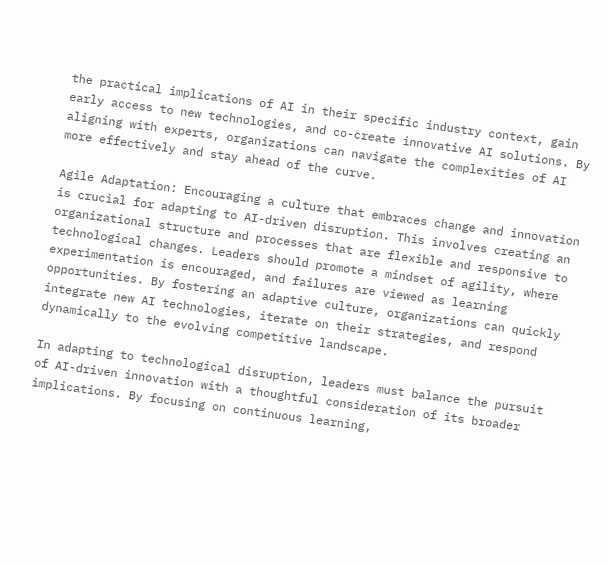the practical implications of AI in their specific industry context, gain early access to new technologies, and co-create innovative AI solutions. By aligning with experts, organizations can navigate the complexities of AI more effectively and stay ahead of the curve.

Agile Adaptation: Encouraging a culture that embraces change and innovation is crucial for adapting to AI-driven disruption. This involves creating an organizational structure and processes that are flexible and responsive to technological changes. Leaders should promote a mindset of agility, where experimentation is encouraged, and failures are viewed as learning opportunities. By fostering an adaptive culture, organizations can quickly integrate new AI technologies, iterate on their strategies, and respond dynamically to the evolving competitive landscape.

In adapting to technological disruption, leaders must balance the pursuit of AI-driven innovation with a thoughtful consideration of its broader implications. By focusing on continuous learning,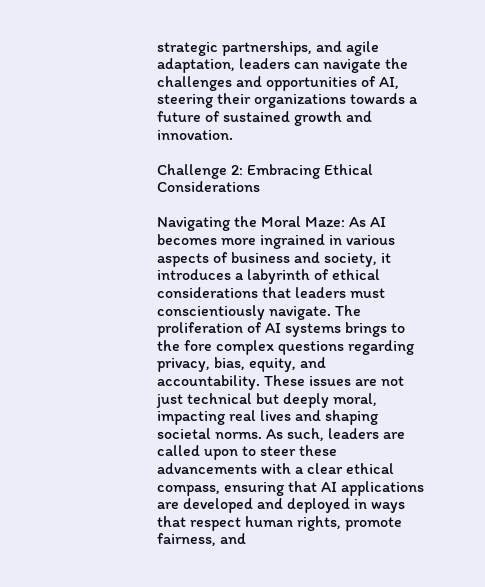strategic partnerships, and agile adaptation, leaders can navigate the challenges and opportunities of AI, steering their organizations towards a future of sustained growth and innovation.

Challenge 2: Embracing Ethical Considerations

Navigating the Moral Maze: As AI becomes more ingrained in various aspects of business and society, it introduces a labyrinth of ethical considerations that leaders must conscientiously navigate. The proliferation of AI systems brings to the fore complex questions regarding privacy, bias, equity, and accountability. These issues are not just technical but deeply moral, impacting real lives and shaping societal norms. As such, leaders are called upon to steer these advancements with a clear ethical compass, ensuring that AI applications are developed and deployed in ways that respect human rights, promote fairness, and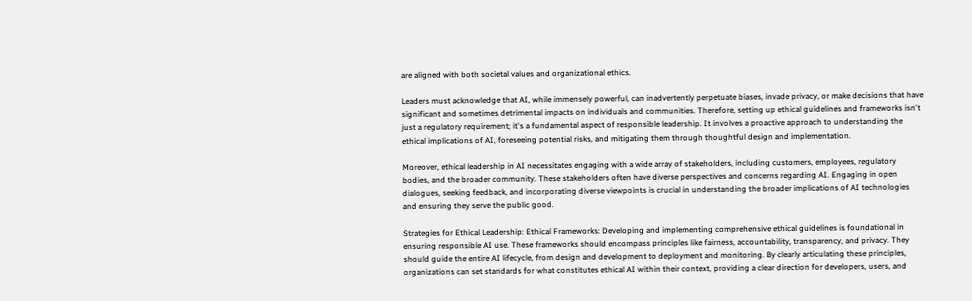are aligned with both societal values and organizational ethics.

Leaders must acknowledge that AI, while immensely powerful, can inadvertently perpetuate biases, invade privacy, or make decisions that have significant and sometimes detrimental impacts on individuals and communities. Therefore, setting up ethical guidelines and frameworks isn't just a regulatory requirement; it's a fundamental aspect of responsible leadership. It involves a proactive approach to understanding the ethical implications of AI, foreseeing potential risks, and mitigating them through thoughtful design and implementation.

Moreover, ethical leadership in AI necessitates engaging with a wide array of stakeholders, including customers, employees, regulatory bodies, and the broader community. These stakeholders often have diverse perspectives and concerns regarding AI. Engaging in open dialogues, seeking feedback, and incorporating diverse viewpoints is crucial in understanding the broader implications of AI technologies and ensuring they serve the public good.

Strategies for Ethical Leadership: Ethical Frameworks: Developing and implementing comprehensive ethical guidelines is foundational in ensuring responsible AI use. These frameworks should encompass principles like fairness, accountability, transparency, and privacy. They should guide the entire AI lifecycle, from design and development to deployment and monitoring. By clearly articulating these principles, organizations can set standards for what constitutes ethical AI within their context, providing a clear direction for developers, users, and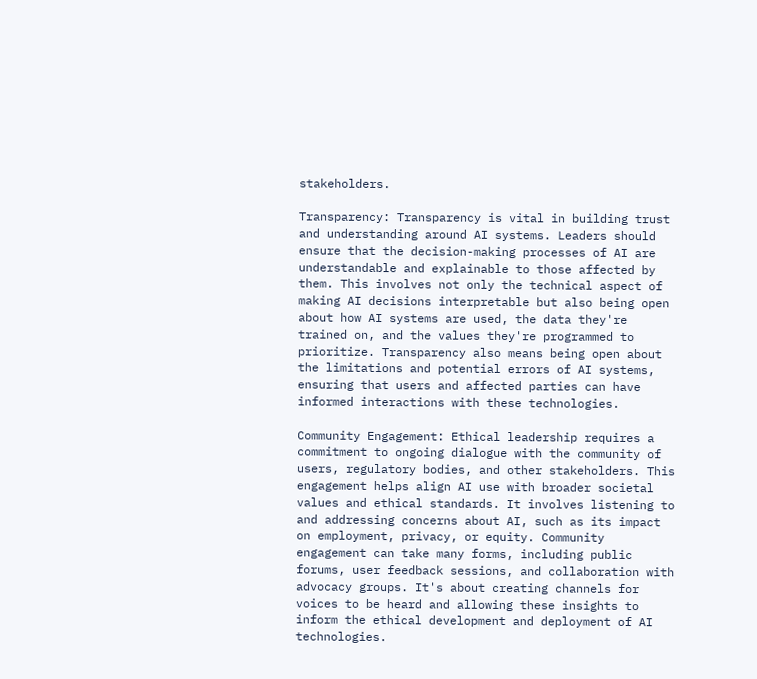stakeholders.

Transparency: Transparency is vital in building trust and understanding around AI systems. Leaders should ensure that the decision-making processes of AI are understandable and explainable to those affected by them. This involves not only the technical aspect of making AI decisions interpretable but also being open about how AI systems are used, the data they're trained on, and the values they're programmed to prioritize. Transparency also means being open about the limitations and potential errors of AI systems, ensuring that users and affected parties can have informed interactions with these technologies.

Community Engagement: Ethical leadership requires a commitment to ongoing dialogue with the community of users, regulatory bodies, and other stakeholders. This engagement helps align AI use with broader societal values and ethical standards. It involves listening to and addressing concerns about AI, such as its impact on employment, privacy, or equity. Community engagement can take many forms, including public forums, user feedback sessions, and collaboration with advocacy groups. It's about creating channels for voices to be heard and allowing these insights to inform the ethical development and deployment of AI technologies.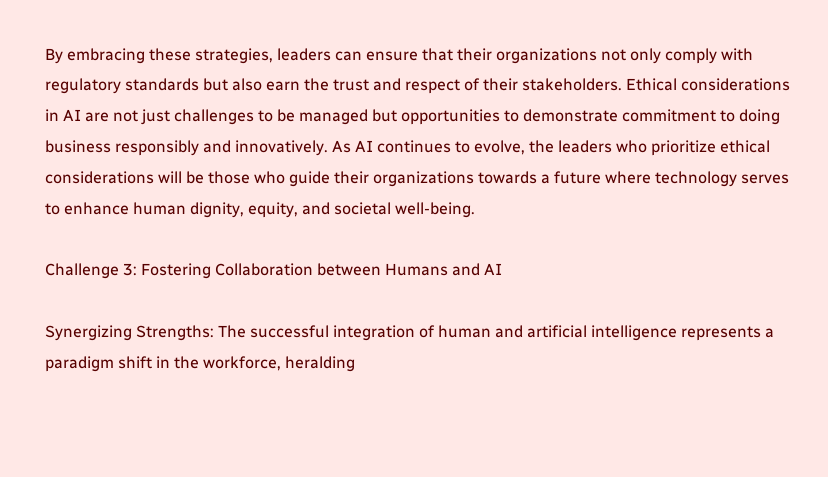By embracing these strategies, leaders can ensure that their organizations not only comply with regulatory standards but also earn the trust and respect of their stakeholders. Ethical considerations in AI are not just challenges to be managed but opportunities to demonstrate commitment to doing business responsibly and innovatively. As AI continues to evolve, the leaders who prioritize ethical considerations will be those who guide their organizations towards a future where technology serves to enhance human dignity, equity, and societal well-being.

Challenge 3: Fostering Collaboration between Humans and AI

Synergizing Strengths: The successful integration of human and artificial intelligence represents a paradigm shift in the workforce, heralding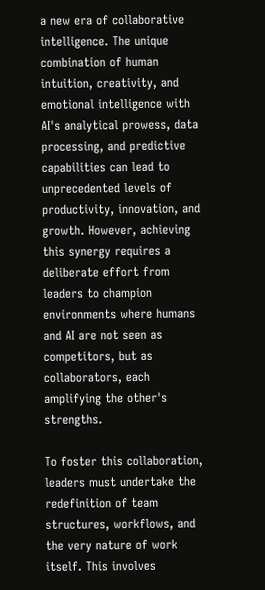a new era of collaborative intelligence. The unique combination of human intuition, creativity, and emotional intelligence with AI's analytical prowess, data processing, and predictive capabilities can lead to unprecedented levels of productivity, innovation, and growth. However, achieving this synergy requires a deliberate effort from leaders to champion environments where humans and AI are not seen as competitors, but as collaborators, each amplifying the other's strengths.

To foster this collaboration, leaders must undertake the redefinition of team structures, workflows, and the very nature of work itself. This involves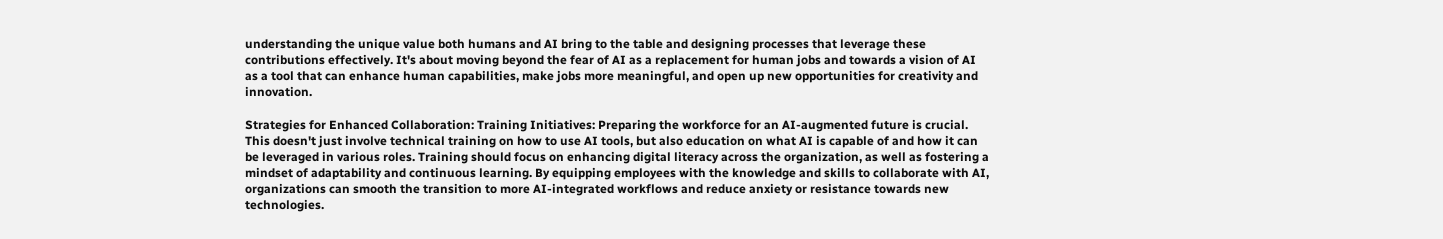understanding the unique value both humans and AI bring to the table and designing processes that leverage these contributions effectively. It's about moving beyond the fear of AI as a replacement for human jobs and towards a vision of AI as a tool that can enhance human capabilities, make jobs more meaningful, and open up new opportunities for creativity and innovation.

Strategies for Enhanced Collaboration: Training Initiatives: Preparing the workforce for an AI-augmented future is crucial. This doesn't just involve technical training on how to use AI tools, but also education on what AI is capable of and how it can be leveraged in various roles. Training should focus on enhancing digital literacy across the organization, as well as fostering a mindset of adaptability and continuous learning. By equipping employees with the knowledge and skills to collaborate with AI, organizations can smooth the transition to more AI-integrated workflows and reduce anxiety or resistance towards new technologies.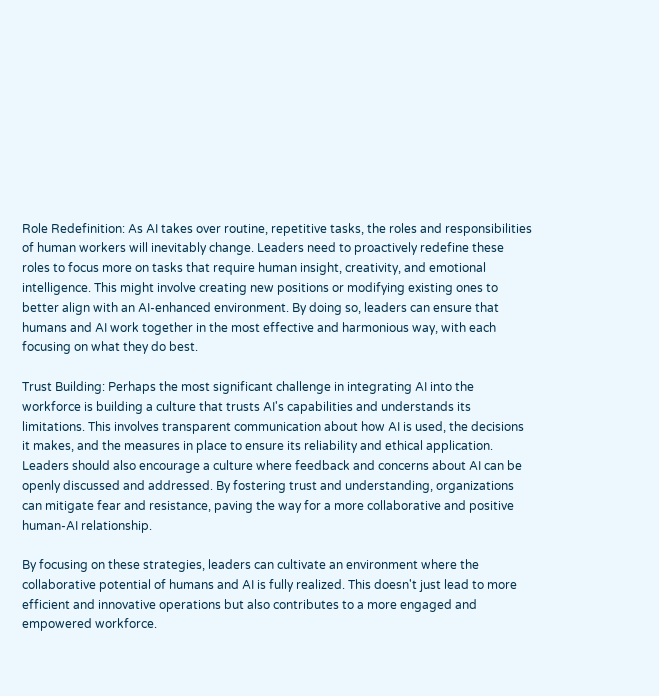Role Redefinition: As AI takes over routine, repetitive tasks, the roles and responsibilities of human workers will inevitably change. Leaders need to proactively redefine these roles to focus more on tasks that require human insight, creativity, and emotional intelligence. This might involve creating new positions or modifying existing ones to better align with an AI-enhanced environment. By doing so, leaders can ensure that humans and AI work together in the most effective and harmonious way, with each focusing on what they do best.

Trust Building: Perhaps the most significant challenge in integrating AI into the workforce is building a culture that trusts AI's capabilities and understands its limitations. This involves transparent communication about how AI is used, the decisions it makes, and the measures in place to ensure its reliability and ethical application. Leaders should also encourage a culture where feedback and concerns about AI can be openly discussed and addressed. By fostering trust and understanding, organizations can mitigate fear and resistance, paving the way for a more collaborative and positive human-AI relationship.

By focusing on these strategies, leaders can cultivate an environment where the collaborative potential of humans and AI is fully realized. This doesn't just lead to more efficient and innovative operations but also contributes to a more engaged and empowered workforce.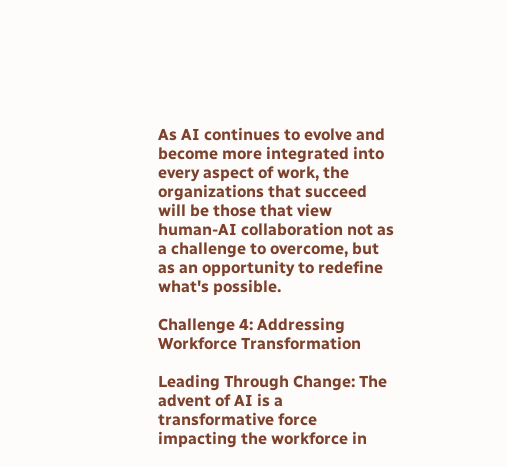As AI continues to evolve and become more integrated into every aspect of work, the organizations that succeed will be those that view human-AI collaboration not as a challenge to overcome, but as an opportunity to redefine what's possible.

Challenge 4: Addressing Workforce Transformation

Leading Through Change: The advent of AI is a transformative force impacting the workforce in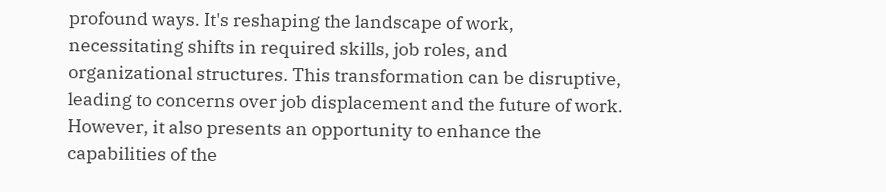profound ways. It's reshaping the landscape of work, necessitating shifts in required skills, job roles, and organizational structures. This transformation can be disruptive, leading to concerns over job displacement and the future of work. However, it also presents an opportunity to enhance the capabilities of the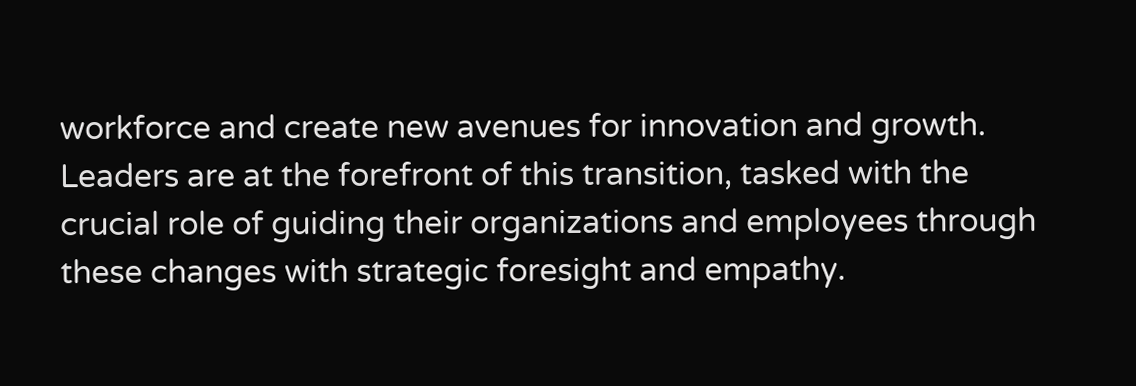workforce and create new avenues for innovation and growth. Leaders are at the forefront of this transition, tasked with the crucial role of guiding their organizations and employees through these changes with strategic foresight and empathy.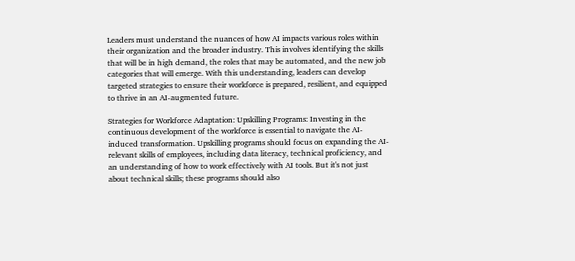Leaders must understand the nuances of how AI impacts various roles within their organization and the broader industry. This involves identifying the skills that will be in high demand, the roles that may be automated, and the new job categories that will emerge. With this understanding, leaders can develop targeted strategies to ensure their workforce is prepared, resilient, and equipped to thrive in an AI-augmented future.

Strategies for Workforce Adaptation: Upskilling Programs: Investing in the continuous development of the workforce is essential to navigate the AI-induced transformation. Upskilling programs should focus on expanding the AI-relevant skills of employees, including data literacy, technical proficiency, and an understanding of how to work effectively with AI tools. But it's not just about technical skills; these programs should also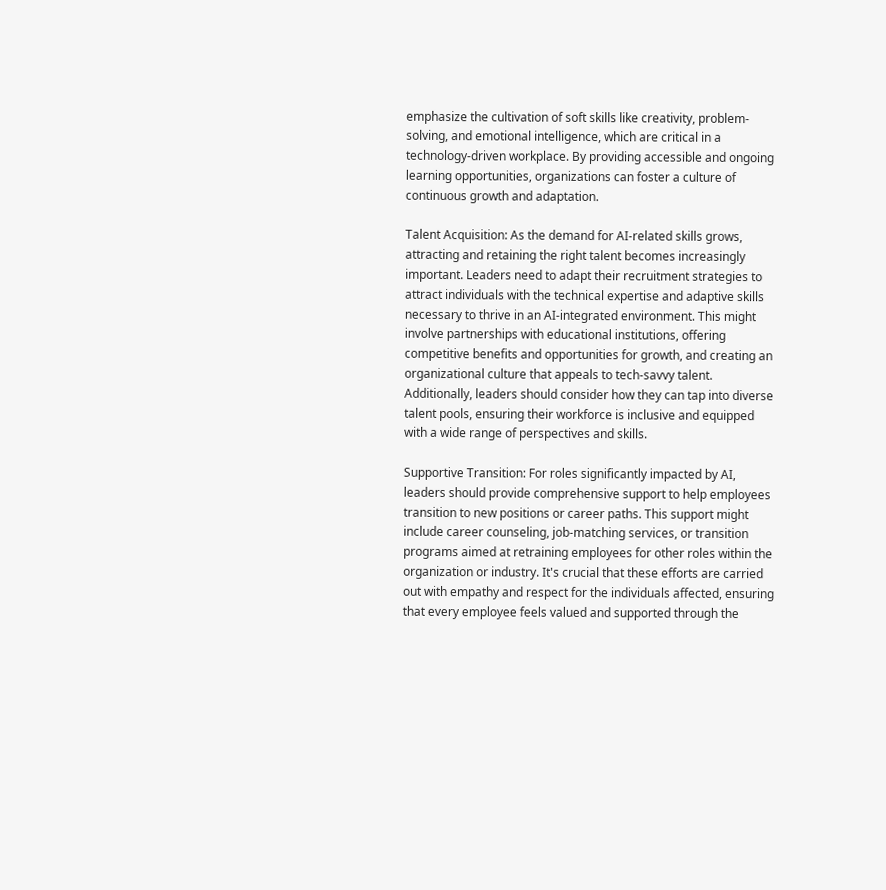emphasize the cultivation of soft skills like creativity, problem-solving, and emotional intelligence, which are critical in a technology-driven workplace. By providing accessible and ongoing learning opportunities, organizations can foster a culture of continuous growth and adaptation.

Talent Acquisition: As the demand for AI-related skills grows, attracting and retaining the right talent becomes increasingly important. Leaders need to adapt their recruitment strategies to attract individuals with the technical expertise and adaptive skills necessary to thrive in an AI-integrated environment. This might involve partnerships with educational institutions, offering competitive benefits and opportunities for growth, and creating an organizational culture that appeals to tech-savvy talent. Additionally, leaders should consider how they can tap into diverse talent pools, ensuring their workforce is inclusive and equipped with a wide range of perspectives and skills.

Supportive Transition: For roles significantly impacted by AI, leaders should provide comprehensive support to help employees transition to new positions or career paths. This support might include career counseling, job-matching services, or transition programs aimed at retraining employees for other roles within the organization or industry. It's crucial that these efforts are carried out with empathy and respect for the individuals affected, ensuring that every employee feels valued and supported through the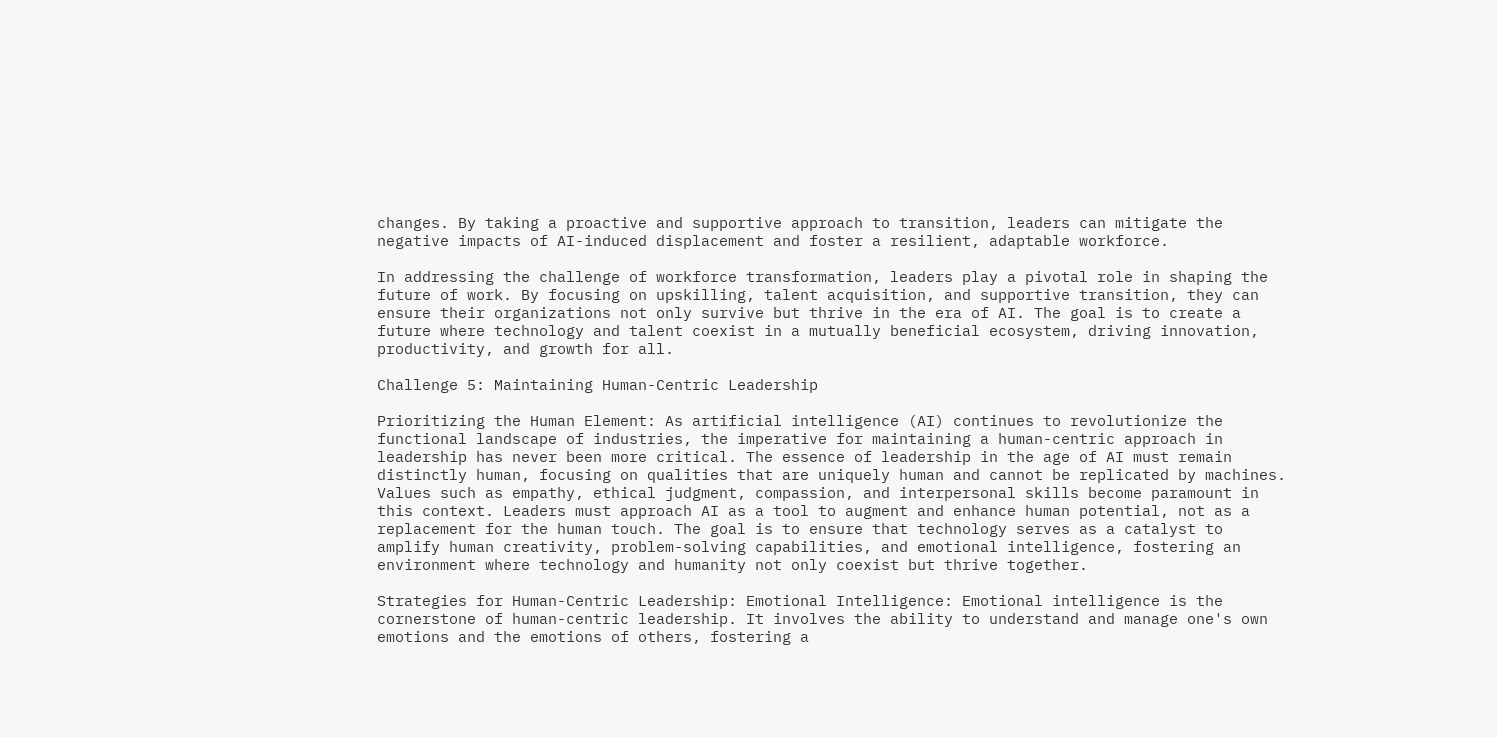changes. By taking a proactive and supportive approach to transition, leaders can mitigate the negative impacts of AI-induced displacement and foster a resilient, adaptable workforce.

In addressing the challenge of workforce transformation, leaders play a pivotal role in shaping the future of work. By focusing on upskilling, talent acquisition, and supportive transition, they can ensure their organizations not only survive but thrive in the era of AI. The goal is to create a future where technology and talent coexist in a mutually beneficial ecosystem, driving innovation, productivity, and growth for all.

Challenge 5: Maintaining Human-Centric Leadership

Prioritizing the Human Element: As artificial intelligence (AI) continues to revolutionize the functional landscape of industries, the imperative for maintaining a human-centric approach in leadership has never been more critical. The essence of leadership in the age of AI must remain distinctly human, focusing on qualities that are uniquely human and cannot be replicated by machines. Values such as empathy, ethical judgment, compassion, and interpersonal skills become paramount in this context. Leaders must approach AI as a tool to augment and enhance human potential, not as a replacement for the human touch. The goal is to ensure that technology serves as a catalyst to amplify human creativity, problem-solving capabilities, and emotional intelligence, fostering an environment where technology and humanity not only coexist but thrive together.

Strategies for Human-Centric Leadership: Emotional Intelligence: Emotional intelligence is the cornerstone of human-centric leadership. It involves the ability to understand and manage one's own emotions and the emotions of others, fostering a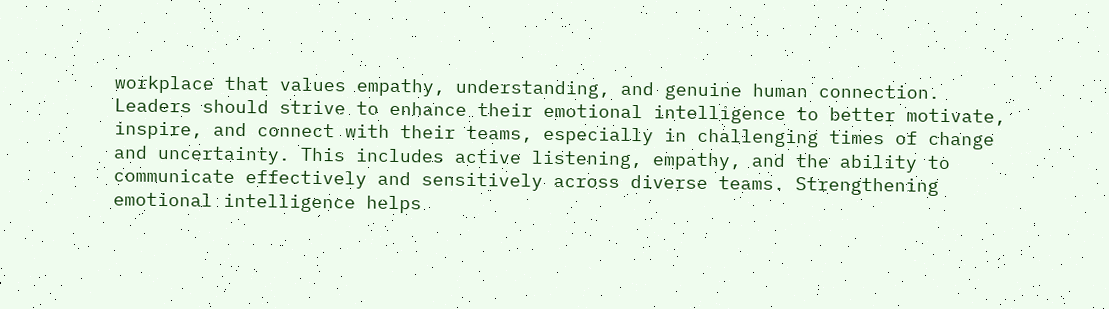workplace that values empathy, understanding, and genuine human connection. Leaders should strive to enhance their emotional intelligence to better motivate, inspire, and connect with their teams, especially in challenging times of change and uncertainty. This includes active listening, empathy, and the ability to communicate effectively and sensitively across diverse teams. Strengthening emotional intelligence helps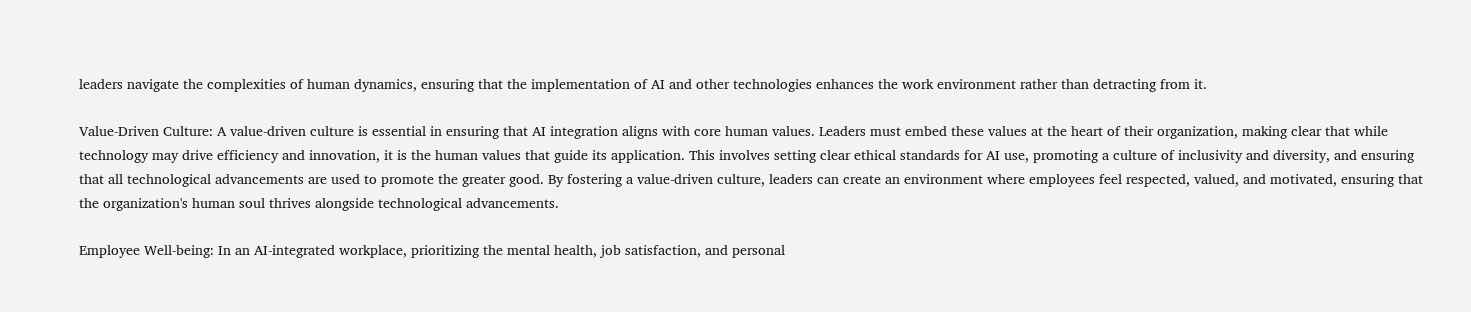leaders navigate the complexities of human dynamics, ensuring that the implementation of AI and other technologies enhances the work environment rather than detracting from it.

Value-Driven Culture: A value-driven culture is essential in ensuring that AI integration aligns with core human values. Leaders must embed these values at the heart of their organization, making clear that while technology may drive efficiency and innovation, it is the human values that guide its application. This involves setting clear ethical standards for AI use, promoting a culture of inclusivity and diversity, and ensuring that all technological advancements are used to promote the greater good. By fostering a value-driven culture, leaders can create an environment where employees feel respected, valued, and motivated, ensuring that the organization's human soul thrives alongside technological advancements.

Employee Well-being: In an AI-integrated workplace, prioritizing the mental health, job satisfaction, and personal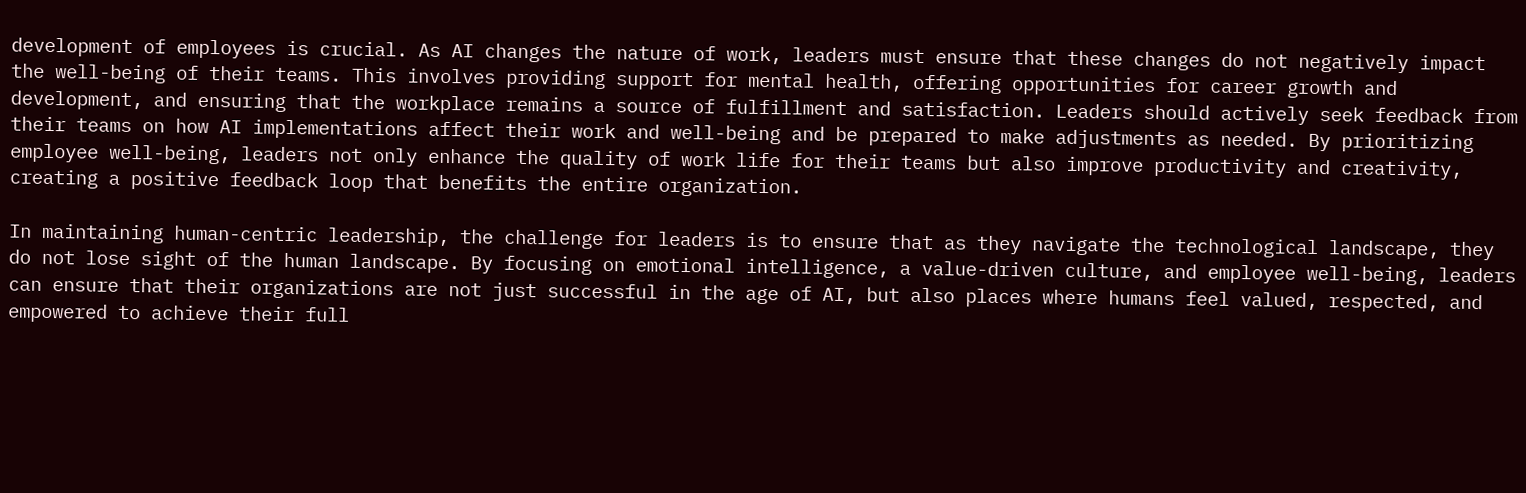development of employees is crucial. As AI changes the nature of work, leaders must ensure that these changes do not negatively impact the well-being of their teams. This involves providing support for mental health, offering opportunities for career growth and development, and ensuring that the workplace remains a source of fulfillment and satisfaction. Leaders should actively seek feedback from their teams on how AI implementations affect their work and well-being and be prepared to make adjustments as needed. By prioritizing employee well-being, leaders not only enhance the quality of work life for their teams but also improve productivity and creativity, creating a positive feedback loop that benefits the entire organization.

In maintaining human-centric leadership, the challenge for leaders is to ensure that as they navigate the technological landscape, they do not lose sight of the human landscape. By focusing on emotional intelligence, a value-driven culture, and employee well-being, leaders can ensure that their organizations are not just successful in the age of AI, but also places where humans feel valued, respected, and empowered to achieve their full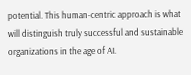potential. This human-centric approach is what will distinguish truly successful and sustainable organizations in the age of AI.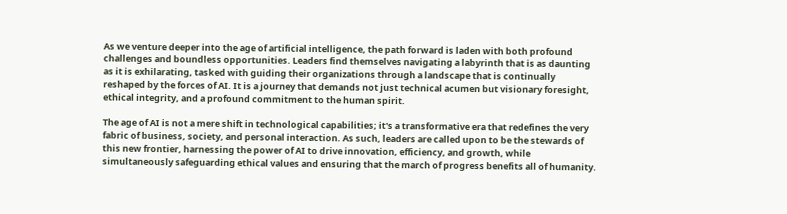As we venture deeper into the age of artificial intelligence, the path forward is laden with both profound challenges and boundless opportunities. Leaders find themselves navigating a labyrinth that is as daunting as it is exhilarating, tasked with guiding their organizations through a landscape that is continually reshaped by the forces of AI. It is a journey that demands not just technical acumen but visionary foresight, ethical integrity, and a profound commitment to the human spirit.

The age of AI is not a mere shift in technological capabilities; it's a transformative era that redefines the very fabric of business, society, and personal interaction. As such, leaders are called upon to be the stewards of this new frontier, harnessing the power of AI to drive innovation, efficiency, and growth, while simultaneously safeguarding ethical values and ensuring that the march of progress benefits all of humanity.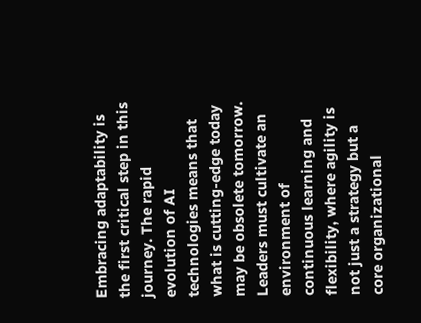Embracing adaptability is the first critical step in this journey. The rapid evolution of AI technologies means that what is cutting-edge today may be obsolete tomorrow. Leaders must cultivate an environment of continuous learning and flexibility, where agility is not just a strategy but a core organizational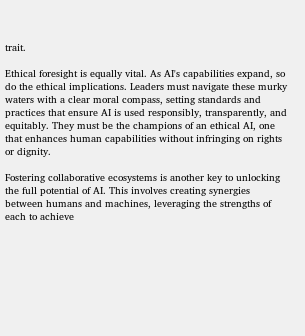trait.

Ethical foresight is equally vital. As AI's capabilities expand, so do the ethical implications. Leaders must navigate these murky waters with a clear moral compass, setting standards and practices that ensure AI is used responsibly, transparently, and equitably. They must be the champions of an ethical AI, one that enhances human capabilities without infringing on rights or dignity.

Fostering collaborative ecosystems is another key to unlocking the full potential of AI. This involves creating synergies between humans and machines, leveraging the strengths of each to achieve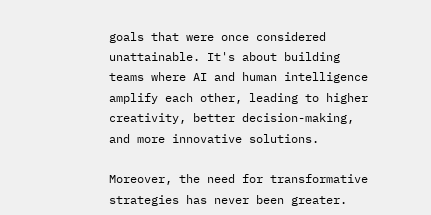goals that were once considered unattainable. It's about building teams where AI and human intelligence amplify each other, leading to higher creativity, better decision-making, and more innovative solutions.

Moreover, the need for transformative strategies has never been greater.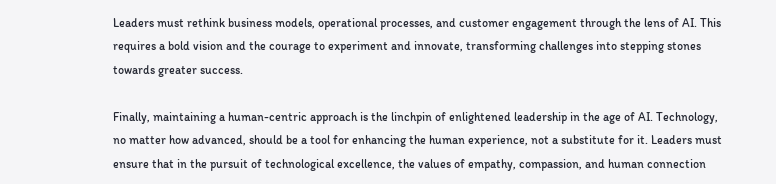Leaders must rethink business models, operational processes, and customer engagement through the lens of AI. This requires a bold vision and the courage to experiment and innovate, transforming challenges into stepping stones towards greater success.

Finally, maintaining a human-centric approach is the linchpin of enlightened leadership in the age of AI. Technology, no matter how advanced, should be a tool for enhancing the human experience, not a substitute for it. Leaders must ensure that in the pursuit of technological excellence, the values of empathy, compassion, and human connection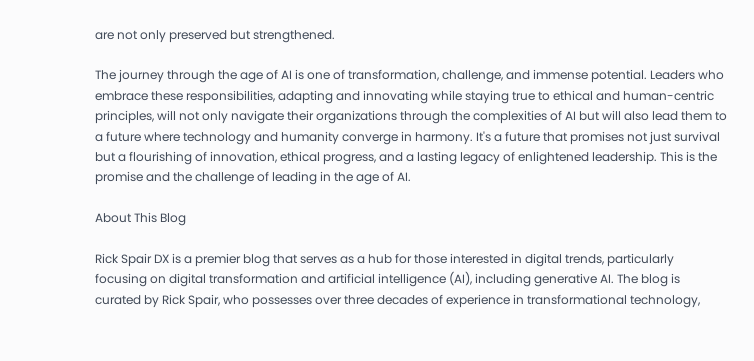are not only preserved but strengthened.

The journey through the age of AI is one of transformation, challenge, and immense potential. Leaders who embrace these responsibilities, adapting and innovating while staying true to ethical and human-centric principles, will not only navigate their organizations through the complexities of AI but will also lead them to a future where technology and humanity converge in harmony. It's a future that promises not just survival but a flourishing of innovation, ethical progress, and a lasting legacy of enlightened leadership. This is the promise and the challenge of leading in the age of AI.

About This Blog

Rick Spair DX is a premier blog that serves as a hub for those interested in digital trends, particularly focusing on digital transformation and artificial intelligence (AI), including generative AI. The blog is curated by Rick Spair, who possesses over three decades of experience in transformational technology,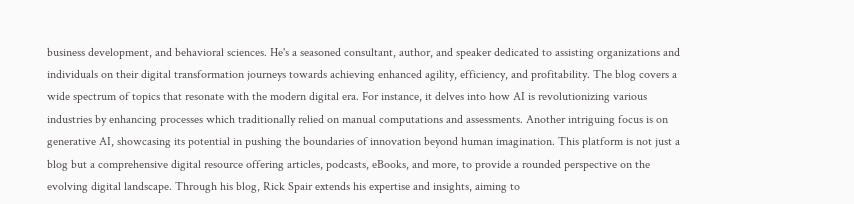business development, and behavioral sciences. He's a seasoned consultant, author, and speaker dedicated to assisting organizations and individuals on their digital transformation journeys towards achieving enhanced agility, efficiency, and profitability. The blog covers a wide spectrum of topics that resonate with the modern digital era. For instance, it delves into how AI is revolutionizing various industries by enhancing processes which traditionally relied on manual computations and assessments. Another intriguing focus is on generative AI, showcasing its potential in pushing the boundaries of innovation beyond human imagination. This platform is not just a blog but a comprehensive digital resource offering articles, podcasts, eBooks, and more, to provide a rounded perspective on the evolving digital landscape. Through his blog, Rick Spair extends his expertise and insights, aiming to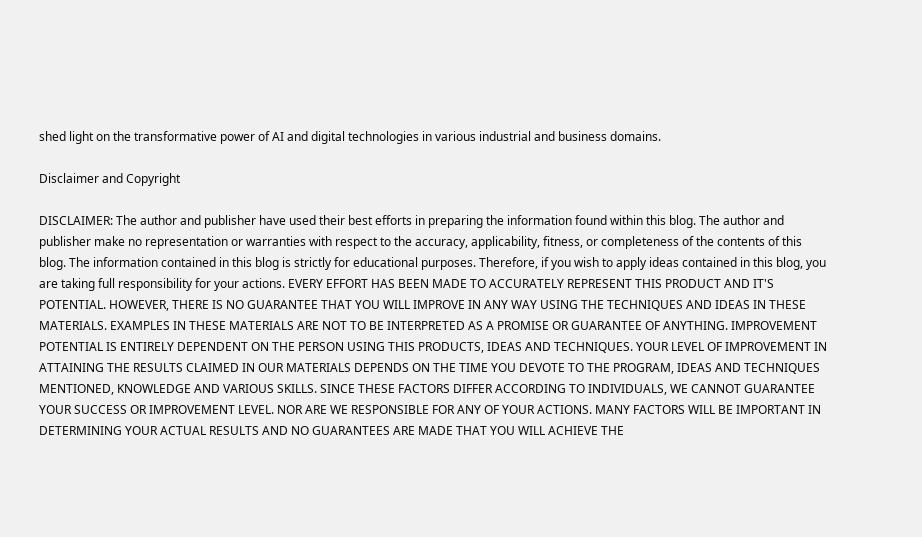shed light on the transformative power of AI and digital technologies in various industrial and business domains.

Disclaimer and Copyright

DISCLAIMER: The author and publisher have used their best efforts in preparing the information found within this blog. The author and publisher make no representation or warranties with respect to the accuracy, applicability, fitness, or completeness of the contents of this blog. The information contained in this blog is strictly for educational purposes. Therefore, if you wish to apply ideas contained in this blog, you are taking full responsibility for your actions. EVERY EFFORT HAS BEEN MADE TO ACCURATELY REPRESENT THIS PRODUCT AND IT'S POTENTIAL. HOWEVER, THERE IS NO GUARANTEE THAT YOU WILL IMPROVE IN ANY WAY USING THE TECHNIQUES AND IDEAS IN THESE MATERIALS. EXAMPLES IN THESE MATERIALS ARE NOT TO BE INTERPRETED AS A PROMISE OR GUARANTEE OF ANYTHING. IMPROVEMENT POTENTIAL IS ENTIRELY DEPENDENT ON THE PERSON USING THIS PRODUCTS, IDEAS AND TECHNIQUES. YOUR LEVEL OF IMPROVEMENT IN ATTAINING THE RESULTS CLAIMED IN OUR MATERIALS DEPENDS ON THE TIME YOU DEVOTE TO THE PROGRAM, IDEAS AND TECHNIQUES MENTIONED, KNOWLEDGE AND VARIOUS SKILLS. SINCE THESE FACTORS DIFFER ACCORDING TO INDIVIDUALS, WE CANNOT GUARANTEE YOUR SUCCESS OR IMPROVEMENT LEVEL. NOR ARE WE RESPONSIBLE FOR ANY OF YOUR ACTIONS. MANY FACTORS WILL BE IMPORTANT IN DETERMINING YOUR ACTUAL RESULTS AND NO GUARANTEES ARE MADE THAT YOU WILL ACHIEVE THE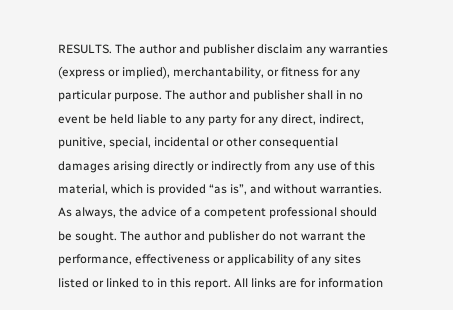RESULTS. The author and publisher disclaim any warranties (express or implied), merchantability, or fitness for any particular purpose. The author and publisher shall in no event be held liable to any party for any direct, indirect, punitive, special, incidental or other consequential damages arising directly or indirectly from any use of this material, which is provided “as is”, and without warranties. As always, the advice of a competent professional should be sought. The author and publisher do not warrant the performance, effectiveness or applicability of any sites listed or linked to in this report. All links are for information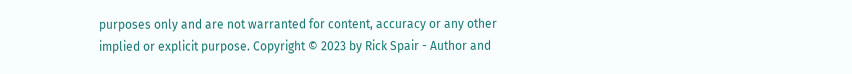purposes only and are not warranted for content, accuracy or any other implied or explicit purpose. Copyright © 2023 by Rick Spair - Author and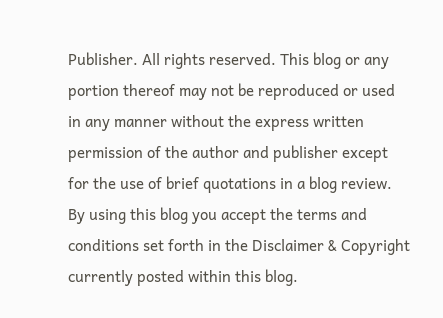Publisher. All rights reserved. This blog or any portion thereof may not be reproduced or used in any manner without the express written permission of the author and publisher except for the use of brief quotations in a blog review. By using this blog you accept the terms and conditions set forth in the Disclaimer & Copyright currently posted within this blog.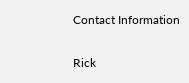Contact Information

Rick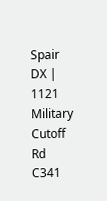Spair DX | 1121 Military Cutoff Rd C341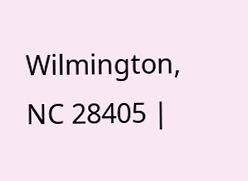Wilmington, NC 28405 |